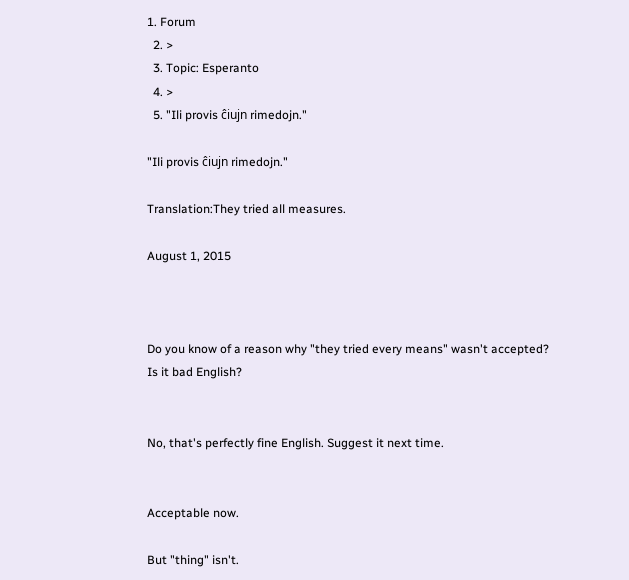1. Forum
  2. >
  3. Topic: Esperanto
  4. >
  5. "Ili provis ĉiujn rimedojn."

"Ili provis ĉiujn rimedojn."

Translation:They tried all measures.

August 1, 2015



Do you know of a reason why "they tried every means" wasn't accepted? Is it bad English?


No, that's perfectly fine English. Suggest it next time.


Acceptable now.

But "thing" isn't.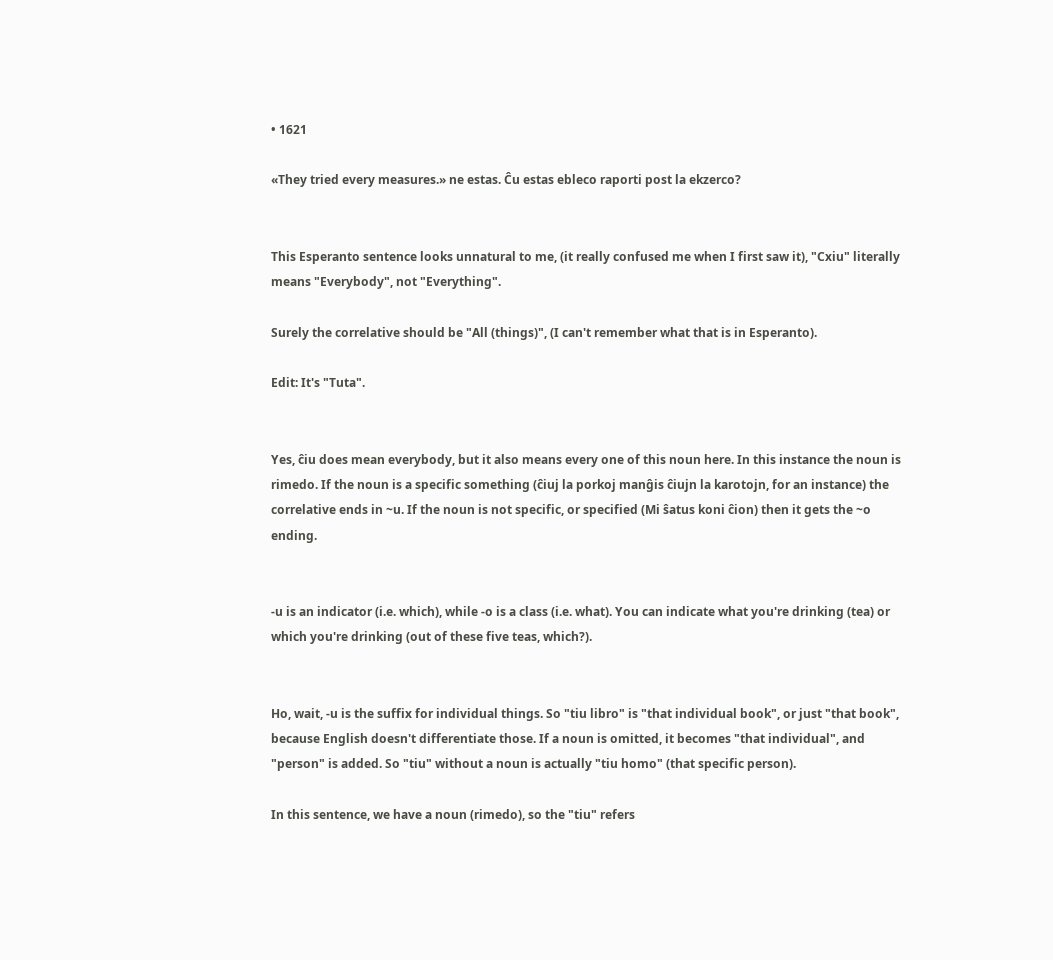• 1621

«They tried every measures.» ne estas. Ĉu estas ebleco raporti post la ekzerco?


This Esperanto sentence looks unnatural to me, (it really confused me when I first saw it), "Cxiu" literally means "Everybody", not "Everything".

Surely the correlative should be "All (things)", (I can't remember what that is in Esperanto).

Edit: It's "Tuta".


Yes, ĉiu does mean everybody, but it also means every one of this noun here. In this instance the noun is rimedo. If the noun is a specific something (ĉiuj la porkoj manĝis ĉiujn la karotojn, for an instance) the correlative ends in ~u. If the noun is not specific, or specified (Mi ŝatus koni ĉion) then it gets the ~o ending.


-u is an indicator (i.e. which), while -o is a class (i.e. what). You can indicate what you're drinking (tea) or which you're drinking (out of these five teas, which?).


Ho, wait, -u is the suffix for individual things. So "tiu libro" is "that individual book", or just "that book", because English doesn't differentiate those. If a noun is omitted, it becomes "that individual", and "person" is added. So "tiu" without a noun is actually "tiu homo" (that specific person).

In this sentence, we have a noun (rimedo), so the "tiu" refers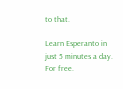to that.

Learn Esperanto in just 5 minutes a day. For free.